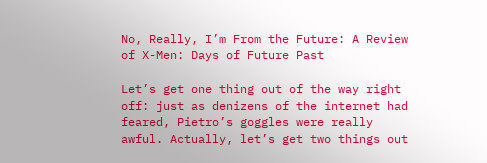No, Really, I’m From the Future: A Review of X-Men: Days of Future Past

Let’s get one thing out of the way right off: just as denizens of the internet had feared, Pietro’s goggles were really awful. Actually, let’s get two things out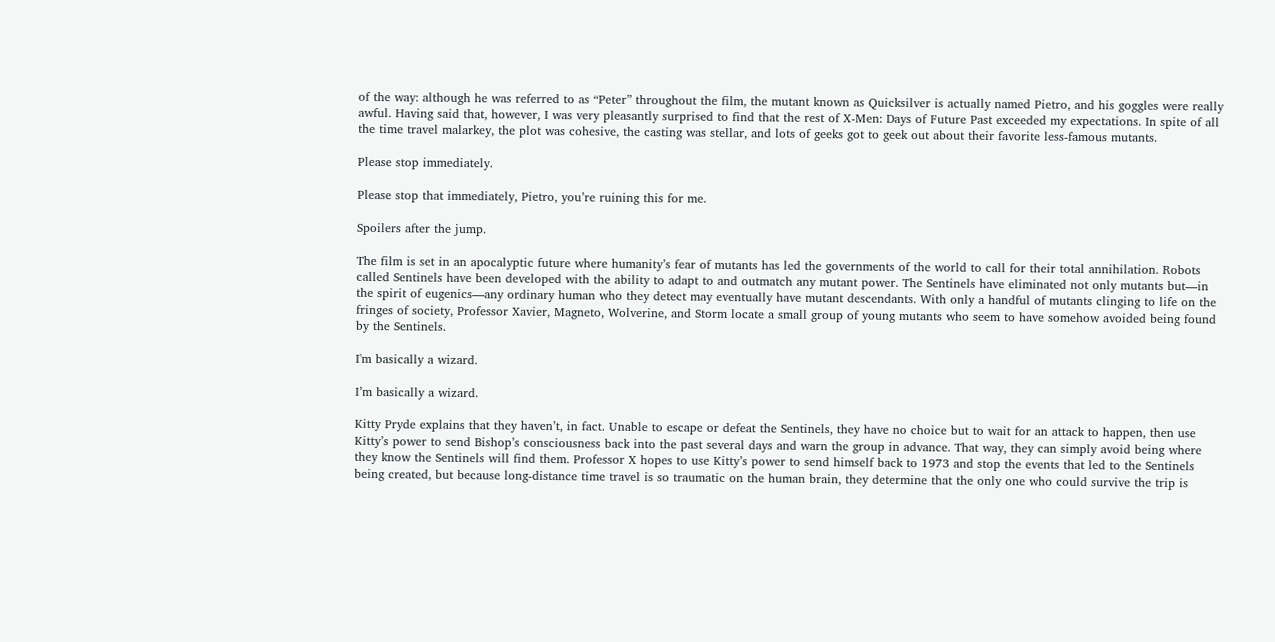of the way: although he was referred to as “Peter” throughout the film, the mutant known as Quicksilver is actually named Pietro, and his goggles were really awful. Having said that, however, I was very pleasantly surprised to find that the rest of X-Men: Days of Future Past exceeded my expectations. In spite of all the time travel malarkey, the plot was cohesive, the casting was stellar, and lots of geeks got to geek out about their favorite less-famous mutants.

Please stop immediately.

Please stop that immediately, Pietro, you’re ruining this for me.

Spoilers after the jump.

The film is set in an apocalyptic future where humanity’s fear of mutants has led the governments of the world to call for their total annihilation. Robots called Sentinels have been developed with the ability to adapt to and outmatch any mutant power. The Sentinels have eliminated not only mutants but—in the spirit of eugenics—any ordinary human who they detect may eventually have mutant descendants. With only a handful of mutants clinging to life on the fringes of society, Professor Xavier, Magneto, Wolverine, and Storm locate a small group of young mutants who seem to have somehow avoided being found by the Sentinels.

I'm basically a wizard.

I’m basically a wizard.

Kitty Pryde explains that they haven’t, in fact. Unable to escape or defeat the Sentinels, they have no choice but to wait for an attack to happen, then use Kitty’s power to send Bishop’s consciousness back into the past several days and warn the group in advance. That way, they can simply avoid being where they know the Sentinels will find them. Professor X hopes to use Kitty’s power to send himself back to 1973 and stop the events that led to the Sentinels being created, but because long-distance time travel is so traumatic on the human brain, they determine that the only one who could survive the trip is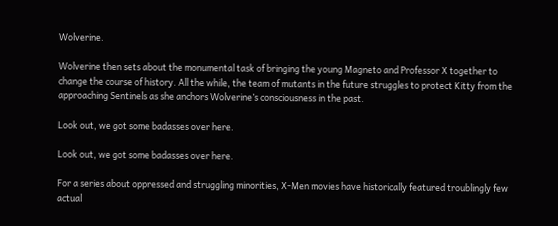Wolverine.

Wolverine then sets about the monumental task of bringing the young Magneto and Professor X together to change the course of history. All the while, the team of mutants in the future struggles to protect Kitty from the approaching Sentinels as she anchors Wolverine’s consciousness in the past.

Look out, we got some badasses over here.

Look out, we got some badasses over here.

For a series about oppressed and struggling minorities, X-Men movies have historically featured troublingly few actual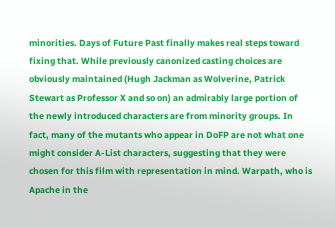minorities. Days of Future Past finally makes real steps toward fixing that. While previously canonized casting choices are obviously maintained (Hugh Jackman as Wolverine, Patrick Stewart as Professor X and so on) an admirably large portion of the newly introduced characters are from minority groups. In fact, many of the mutants who appear in DoFP are not what one might consider A-List characters, suggesting that they were chosen for this film with representation in mind. Warpath, who is Apache in the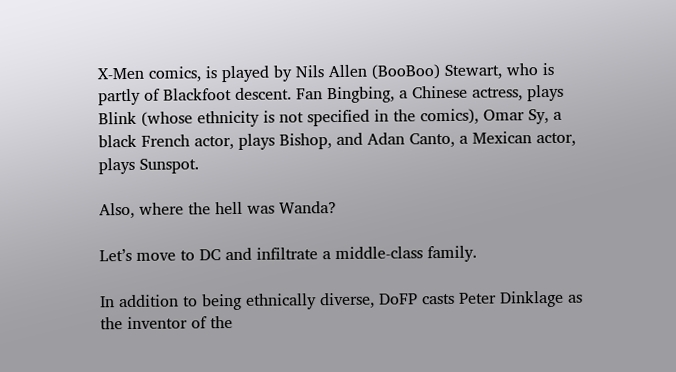X-Men comics, is played by Nils Allen (BooBoo) Stewart, who is partly of Blackfoot descent. Fan Bingbing, a Chinese actress, plays Blink (whose ethnicity is not specified in the comics), Omar Sy, a black French actor, plays Bishop, and Adan Canto, a Mexican actor, plays Sunspot.

Also, where the hell was Wanda?

Let’s move to DC and infiltrate a middle-class family.

In addition to being ethnically diverse, DoFP casts Peter Dinklage as the inventor of the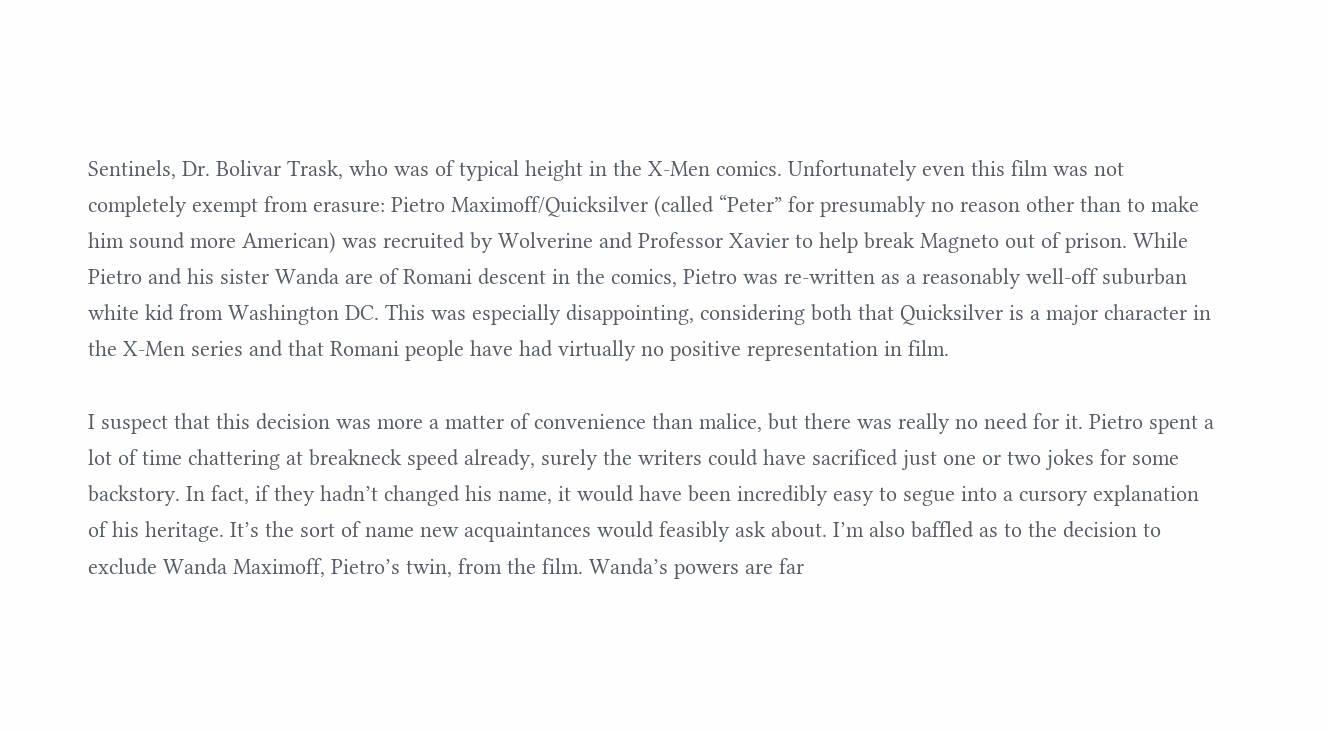Sentinels, Dr. Bolivar Trask, who was of typical height in the X-Men comics. Unfortunately even this film was not completely exempt from erasure: Pietro Maximoff/Quicksilver (called “Peter” for presumably no reason other than to make him sound more American) was recruited by Wolverine and Professor Xavier to help break Magneto out of prison. While Pietro and his sister Wanda are of Romani descent in the comics, Pietro was re-written as a reasonably well-off suburban white kid from Washington DC. This was especially disappointing, considering both that Quicksilver is a major character in the X-Men series and that Romani people have had virtually no positive representation in film.

I suspect that this decision was more a matter of convenience than malice, but there was really no need for it. Pietro spent a lot of time chattering at breakneck speed already, surely the writers could have sacrificed just one or two jokes for some backstory. In fact, if they hadn’t changed his name, it would have been incredibly easy to segue into a cursory explanation of his heritage. It’s the sort of name new acquaintances would feasibly ask about. I’m also baffled as to the decision to exclude Wanda Maximoff, Pietro’s twin, from the film. Wanda’s powers are far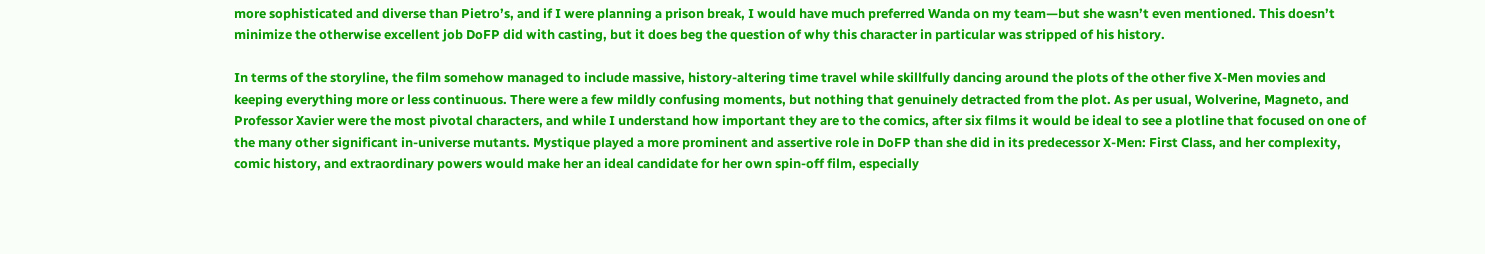more sophisticated and diverse than Pietro’s, and if I were planning a prison break, I would have much preferred Wanda on my team—but she wasn’t even mentioned. This doesn’t minimize the otherwise excellent job DoFP did with casting, but it does beg the question of why this character in particular was stripped of his history.

In terms of the storyline, the film somehow managed to include massive, history-altering time travel while skillfully dancing around the plots of the other five X-Men movies and keeping everything more or less continuous. There were a few mildly confusing moments, but nothing that genuinely detracted from the plot. As per usual, Wolverine, Magneto, and Professor Xavier were the most pivotal characters, and while I understand how important they are to the comics, after six films it would be ideal to see a plotline that focused on one of the many other significant in-universe mutants. Mystique played a more prominent and assertive role in DoFP than she did in its predecessor X-Men: First Class, and her complexity, comic history, and extraordinary powers would make her an ideal candidate for her own spin-off film, especially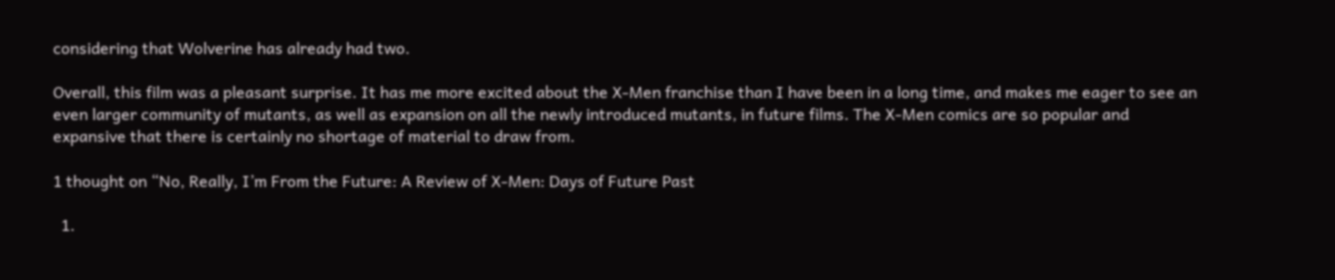considering that Wolverine has already had two.

Overall, this film was a pleasant surprise. It has me more excited about the X-Men franchise than I have been in a long time, and makes me eager to see an even larger community of mutants, as well as expansion on all the newly introduced mutants, in future films. The X-Men comics are so popular and expansive that there is certainly no shortage of material to draw from.

1 thought on “No, Really, I’m From the Future: A Review of X-Men: Days of Future Past

  1.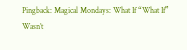Pingback: Magical Mondays: What If “What If” Wasn’t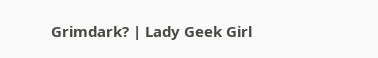Grimdark? | Lady Geek Girl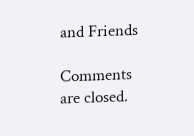and Friends

Comments are closed.